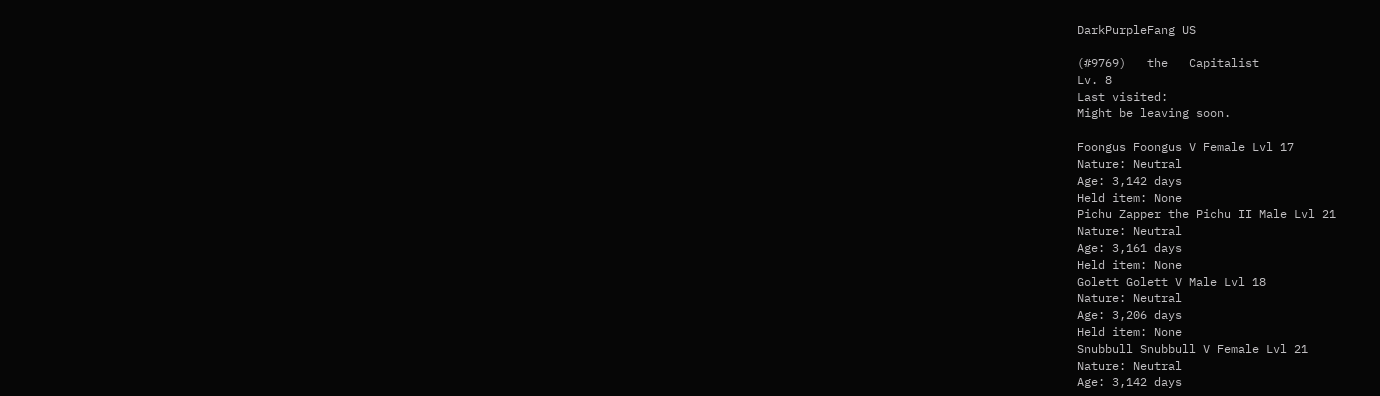DarkPurpleFang US

(#9769)   the   Capitalist
Lv. 8
Last visited:
Might be leaving soon.

Foongus Foongus V Female Lvl 17
Nature: Neutral
Age: 3,142 days
Held item: None
Pichu Zapper the Pichu II Male Lvl 21
Nature: Neutral
Age: 3,161 days
Held item: None
Golett Golett V Male Lvl 18
Nature: Neutral
Age: 3,206 days
Held item: None
Snubbull Snubbull V Female Lvl 21
Nature: Neutral
Age: 3,142 days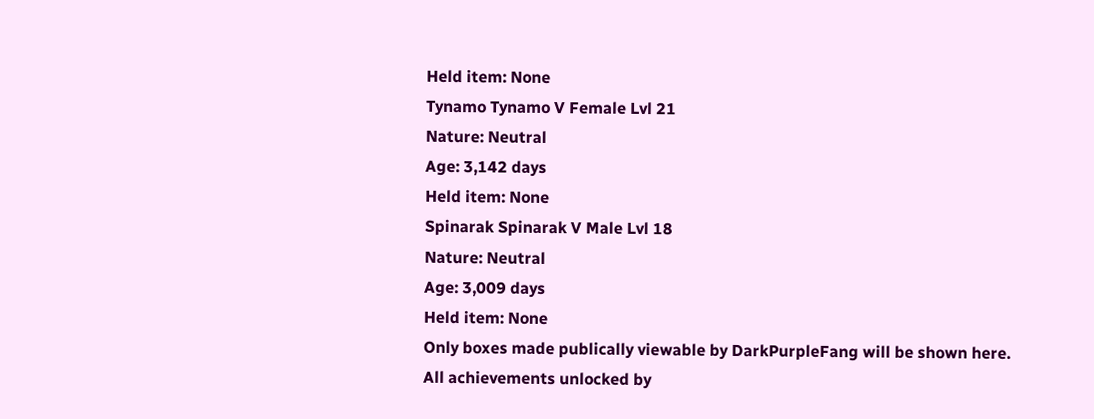Held item: None
Tynamo Tynamo V Female Lvl 21
Nature: Neutral
Age: 3,142 days
Held item: None
Spinarak Spinarak V Male Lvl 18
Nature: Neutral
Age: 3,009 days
Held item: None
Only boxes made publically viewable by DarkPurpleFang will be shown here.
All achievements unlocked by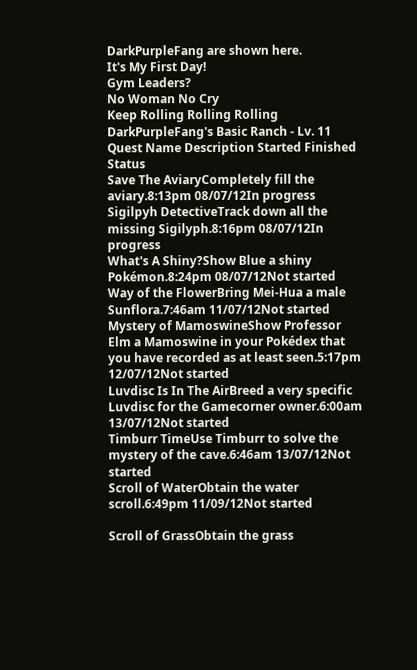DarkPurpleFang are shown here.
It's My First Day!
Gym Leaders?
No Woman No Cry
Keep Rolling Rolling Rolling
DarkPurpleFang's Basic Ranch - Lv. 11
Quest Name Description Started Finished Status
Save The AviaryCompletely fill the aviary.8:13pm 08/07/12In progress
Sigilpyh DetectiveTrack down all the missing Sigilyph.8:16pm 08/07/12In progress
What's A Shiny?Show Blue a shiny Pokémon.8:24pm 08/07/12Not started
Way of the FlowerBring Mei-Hua a male Sunflora.7:46am 11/07/12Not started
Mystery of MamoswineShow Professor Elm a Mamoswine in your Pokédex that you have recorded as at least seen.5:17pm 12/07/12Not started
Luvdisc Is In The AirBreed a very specific Luvdisc for the Gamecorner owner.6:00am 13/07/12Not started
Timburr TimeUse Timburr to solve the mystery of the cave.6:46am 13/07/12Not started
Scroll of WaterObtain the water scroll.6:49pm 11/09/12Not started

Scroll of GrassObtain the grass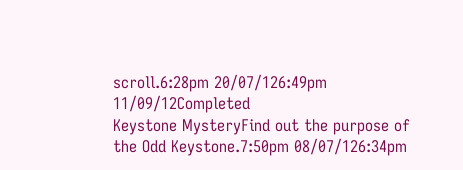scroll.6:28pm 20/07/126:49pm 11/09/12Completed
Keystone MysteryFind out the purpose of the Odd Keystone.7:50pm 08/07/126:34pm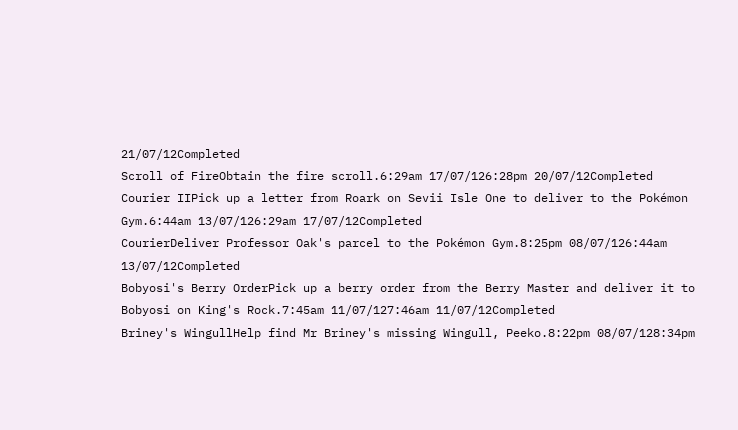21/07/12Completed
Scroll of FireObtain the fire scroll.6:29am 17/07/126:28pm 20/07/12Completed
Courier IIPick up a letter from Roark on Sevii Isle One to deliver to the Pokémon Gym.6:44am 13/07/126:29am 17/07/12Completed
CourierDeliver Professor Oak's parcel to the Pokémon Gym.8:25pm 08/07/126:44am 13/07/12Completed
Bobyosi's Berry OrderPick up a berry order from the Berry Master and deliver it to Bobyosi on King's Rock.7:45am 11/07/127:46am 11/07/12Completed
Briney's WingullHelp find Mr Briney's missing Wingull, Peeko.8:22pm 08/07/128:34pm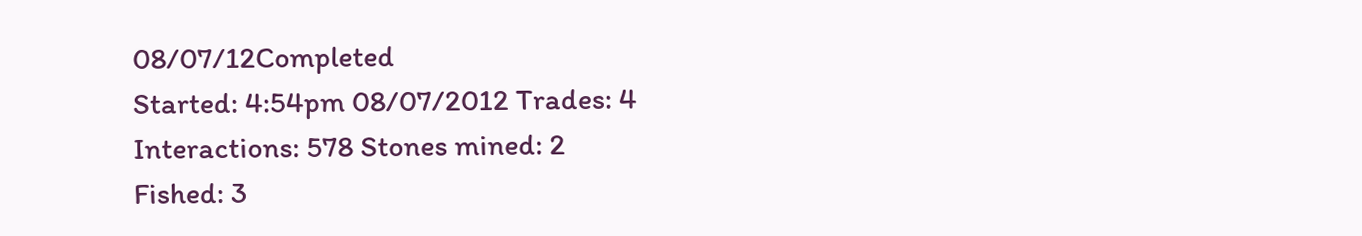08/07/12Completed
Started: 4:54pm 08/07/2012 Trades: 4
Interactions: 578 Stones mined: 2
Fished: 3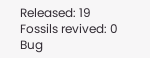Released: 19
Fossils revived: 0 Bug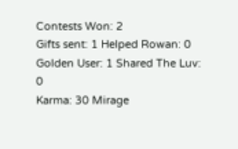Contests Won: 2
Gifts sent: 1 Helped Rowan: 0
Golden User: 1 Shared The Luv: 0
Karma: 30 Mirage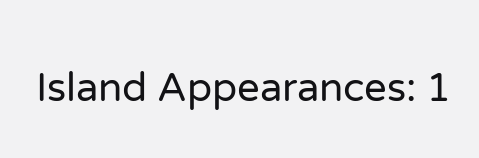Island Appearances: 1